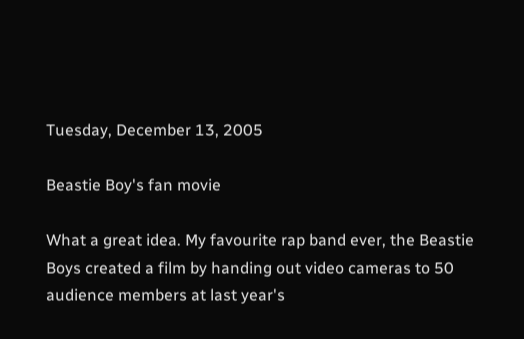Tuesday, December 13, 2005

Beastie Boy's fan movie

What a great idea. My favourite rap band ever, the Beastie Boys created a film by handing out video cameras to 50 audience members at last year's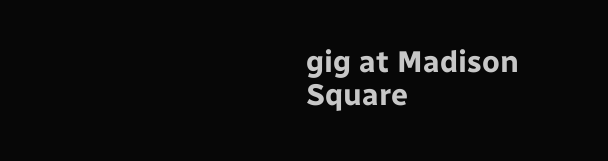gig at Madison Square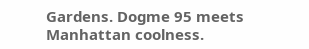Gardens. Dogme 95 meets Manhattan coolness.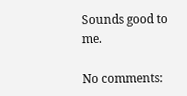Sounds good to me.

No comments: